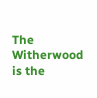The Witherwood is the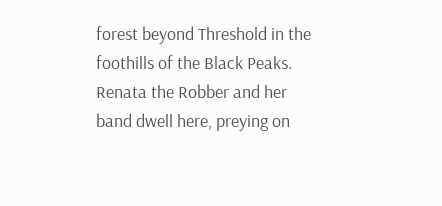forest beyond Threshold in the foothills of the Black Peaks. Renata the Robber and her band dwell here, preying on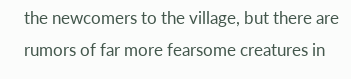the newcomers to the village, but there are rumors of far more fearsome creatures in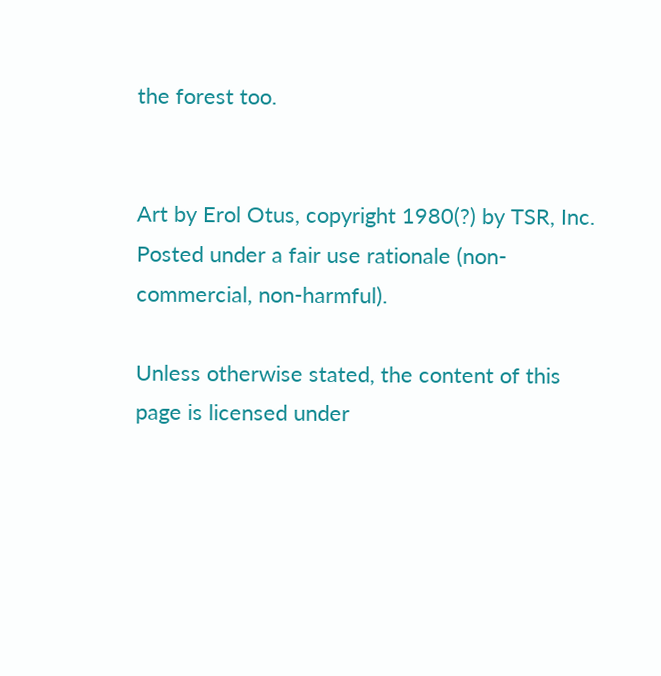the forest too.


Art by Erol Otus, copyright 1980(?) by TSR, Inc. Posted under a fair use rationale (non-commercial, non-harmful).

Unless otherwise stated, the content of this page is licensed under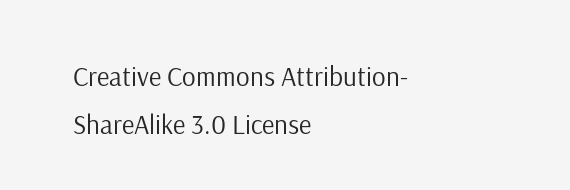Creative Commons Attribution-ShareAlike 3.0 License